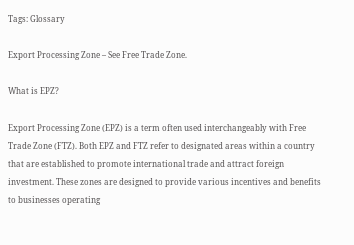Tags: Glossary

Export Processing Zone – See Free Trade Zone.

What is EPZ?

Export Processing Zone (EPZ) is a term often used interchangeably with Free Trade Zone (FTZ). Both EPZ and FTZ refer to designated areas within a country that are established to promote international trade and attract foreign investment. These zones are designed to provide various incentives and benefits to businesses operating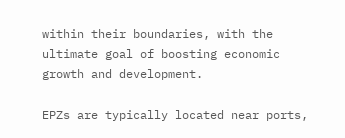within their boundaries, with the ultimate goal of boosting economic growth and development.

EPZs are typically located near ports,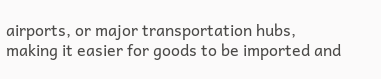airports, or major transportation hubs, making it easier for goods to be imported and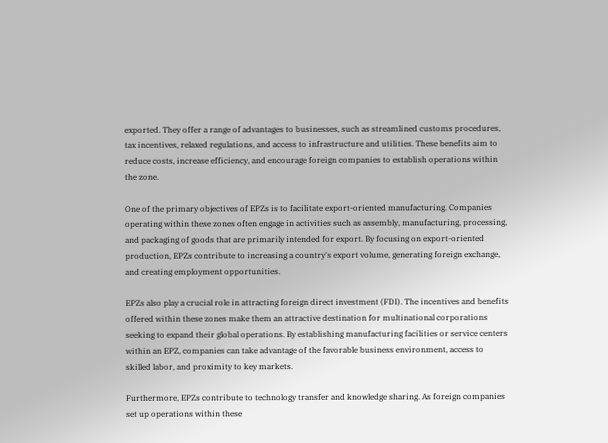exported. They offer a range of advantages to businesses, such as streamlined customs procedures, tax incentives, relaxed regulations, and access to infrastructure and utilities. These benefits aim to reduce costs, increase efficiency, and encourage foreign companies to establish operations within the zone.

One of the primary objectives of EPZs is to facilitate export-oriented manufacturing. Companies operating within these zones often engage in activities such as assembly, manufacturing, processing, and packaging of goods that are primarily intended for export. By focusing on export-oriented production, EPZs contribute to increasing a country's export volume, generating foreign exchange, and creating employment opportunities.

EPZs also play a crucial role in attracting foreign direct investment (FDI). The incentives and benefits offered within these zones make them an attractive destination for multinational corporations seeking to expand their global operations. By establishing manufacturing facilities or service centers within an EPZ, companies can take advantage of the favorable business environment, access to skilled labor, and proximity to key markets.

Furthermore, EPZs contribute to technology transfer and knowledge sharing. As foreign companies set up operations within these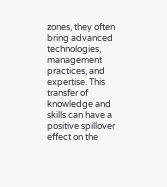zones, they often bring advanced technologies, management practices, and expertise. This transfer of knowledge and skills can have a positive spillover effect on the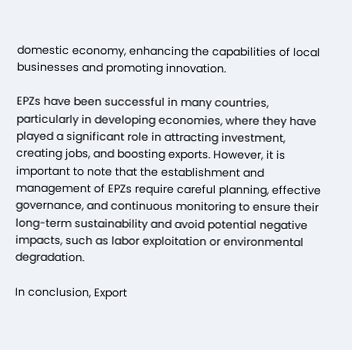domestic economy, enhancing the capabilities of local businesses and promoting innovation.

EPZs have been successful in many countries, particularly in developing economies, where they have played a significant role in attracting investment, creating jobs, and boosting exports. However, it is important to note that the establishment and management of EPZs require careful planning, effective governance, and continuous monitoring to ensure their long-term sustainability and avoid potential negative impacts, such as labor exploitation or environmental degradation.

In conclusion, Export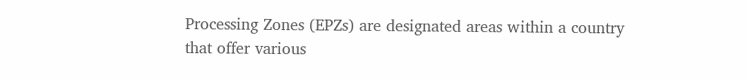Processing Zones (EPZs) are designated areas within a country that offer various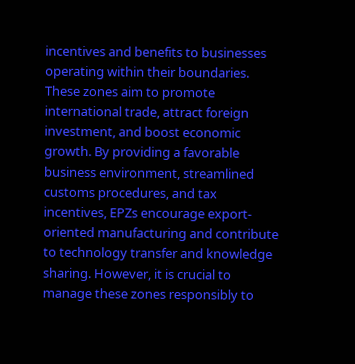incentives and benefits to businesses operating within their boundaries. These zones aim to promote international trade, attract foreign investment, and boost economic growth. By providing a favorable business environment, streamlined customs procedures, and tax incentives, EPZs encourage export-oriented manufacturing and contribute to technology transfer and knowledge sharing. However, it is crucial to manage these zones responsibly to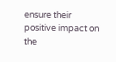ensure their positive impact on the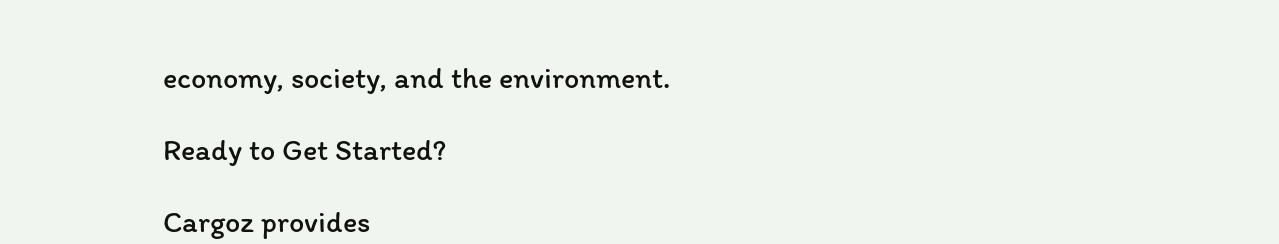economy, society, and the environment.

Ready to Get Started?

Cargoz provides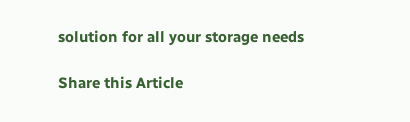solution for all your storage needs

Share this Article